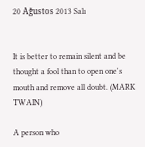20 Ağustos 2013 Salı


It is better to remain silent and be thought a fool than to open one's mouth and remove all doubt. (MARK TWAIN)

A person who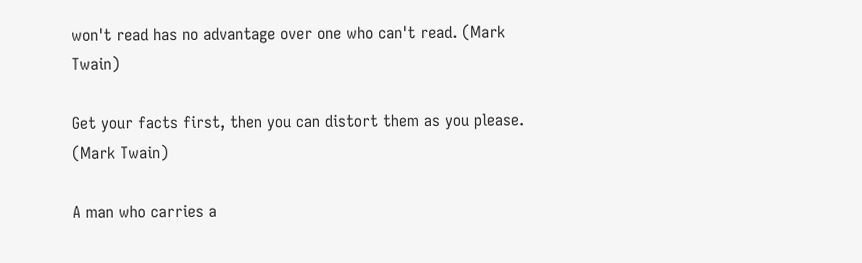won't read has no advantage over one who can't read. (Mark Twain)

Get your facts first, then you can distort them as you please. (Mark Twain)

A man who carries a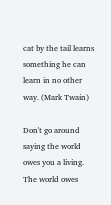cat by the tail learns something he can learn in no other way. (Mark Twain)

Don't go around saying the world owes you a living. The world owes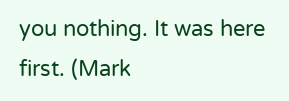you nothing. It was here first. (Mark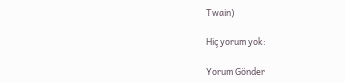Twain)

Hiç yorum yok:

Yorum Gönder